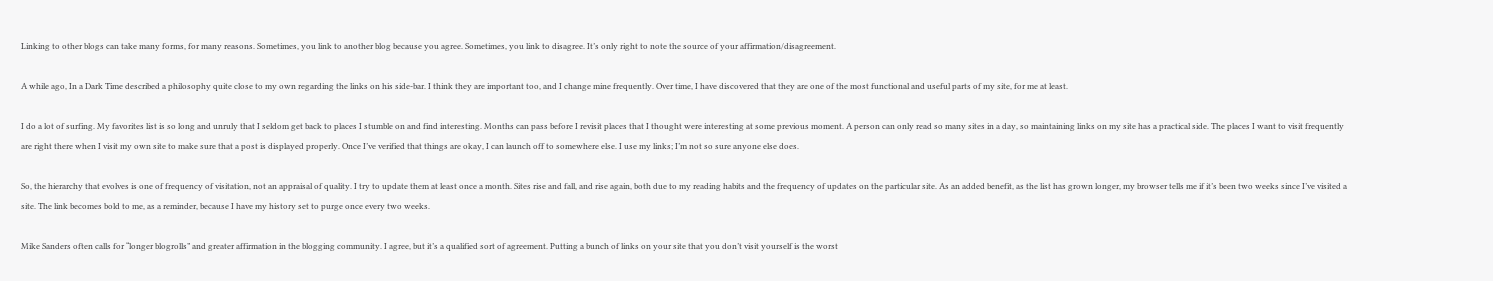Linking to other blogs can take many forms, for many reasons. Sometimes, you link to another blog because you agree. Sometimes, you link to disagree. It’s only right to note the source of your affirmation/disagreement.

A while ago, In a Dark Time described a philosophy quite close to my own regarding the links on his side-bar. I think they are important too, and I change mine frequently. Over time, I have discovered that they are one of the most functional and useful parts of my site, for me at least.

I do a lot of surfing. My favorites list is so long and unruly that I seldom get back to places I stumble on and find interesting. Months can pass before I revisit places that I thought were interesting at some previous moment. A person can only read so many sites in a day, so maintaining links on my site has a practical side. The places I want to visit frequently are right there when I visit my own site to make sure that a post is displayed properly. Once I’ve verified that things are okay, I can launch off to somewhere else. I use my links; I’m not so sure anyone else does.

So, the hierarchy that evolves is one of frequency of visitation, not an appraisal of quality. I try to update them at least once a month. Sites rise and fall, and rise again, both due to my reading habits and the frequency of updates on the particular site. As an added benefit, as the list has grown longer, my browser tells me if it’s been two weeks since I’ve visited a site. The link becomes bold to me, as a reminder, because I have my history set to purge once every two weeks.

Mike Sanders often calls for “longer blogrolls” and greater affirmation in the blogging community. I agree, but it’s a qualified sort of agreement. Putting a bunch of links on your site that you don’t visit yourself is the worst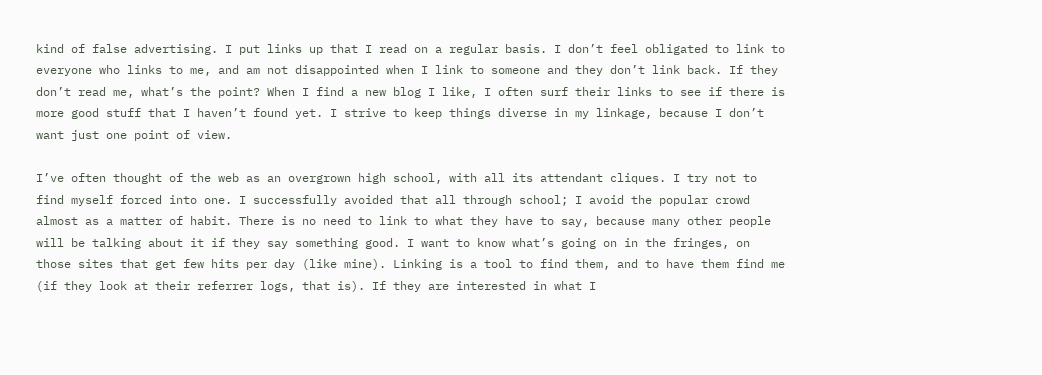kind of false advertising. I put links up that I read on a regular basis. I don’t feel obligated to link to everyone who links to me, and am not disappointed when I link to someone and they don’t link back. If they don’t read me, what’s the point? When I find a new blog I like, I often surf their links to see if there is more good stuff that I haven’t found yet. I strive to keep things diverse in my linkage, because I don’t want just one point of view.

I’ve often thought of the web as an overgrown high school, with all its attendant cliques. I try not to find myself forced into one. I successfully avoided that all through school; I avoid the popular crowd almost as a matter of habit. There is no need to link to what they have to say, because many other people will be talking about it if they say something good. I want to know what’s going on in the fringes, on those sites that get few hits per day (like mine). Linking is a tool to find them, and to have them find me (if they look at their referrer logs, that is). If they are interested in what I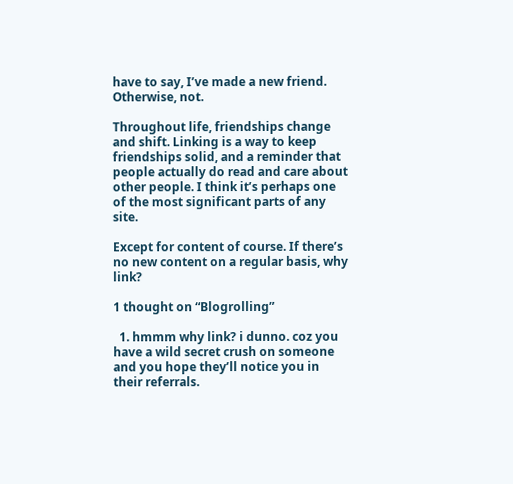have to say, I’ve made a new friend. Otherwise, not.

Throughout life, friendships change and shift. Linking is a way to keep friendships solid, and a reminder that people actually do read and care about other people. I think it’s perhaps one of the most significant parts of any site.

Except for content of course. If there’s no new content on a regular basis, why link?

1 thought on “Blogrolling”

  1. hmmm why link? i dunno. coz you have a wild secret crush on someone and you hope they’ll notice you in their referrals.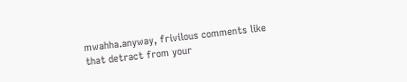mwahha.anyway, frivilous comments like that detract from your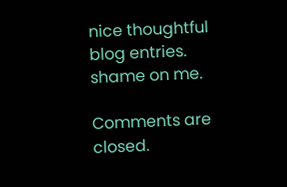nice thoughtful blog entries. shame on me.

Comments are closed.